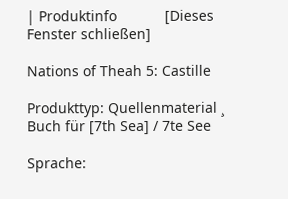| Produktinfo            [Dieses Fenster schließen]

Nations of Theah 5: Castille

Produkttyp: Quellenmaterial ¸ Buch für [7th Sea] / 7te See

Sprache: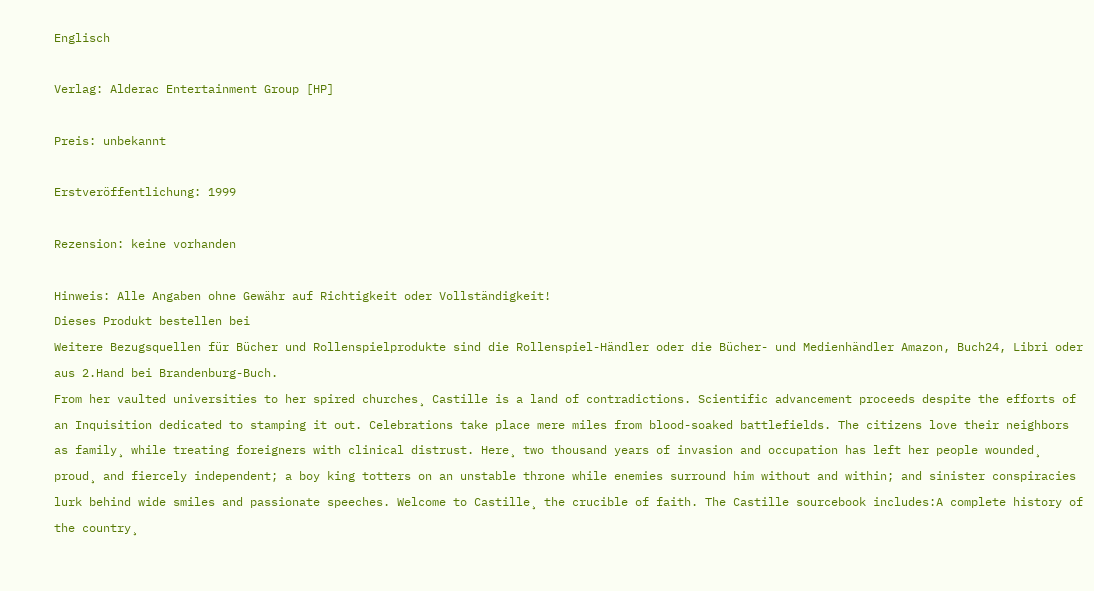Englisch

Verlag: Alderac Entertainment Group [HP]

Preis: unbekannt

Erstveröffentlichung: 1999

Rezension: keine vorhanden

Hinweis: Alle Angaben ohne Gewähr auf Richtigkeit oder Vollständigkeit!
Dieses Produkt bestellen bei
Weitere Bezugsquellen für Bücher und Rollenspielprodukte sind die Rollenspiel-Händler oder die Bücher- und Medienhändler Amazon, Buch24, Libri oder aus 2.Hand bei Brandenburg-Buch.
From her vaulted universities to her spired churches¸ Castille is a land of contradictions. Scientific advancement proceeds despite the efforts of an Inquisition dedicated to stamping it out. Celebrations take place mere miles from blood-soaked battlefields. The citizens love their neighbors as family¸ while treating foreigners with clinical distrust. Here¸ two thousand years of invasion and occupation has left her people wounded¸ proud¸ and fiercely independent; a boy king totters on an unstable throne while enemies surround him without and within; and sinister conspiracies lurk behind wide smiles and passionate speeches. Welcome to Castille¸ the crucible of faith. The Castille sourcebook includes:A complete history of the country¸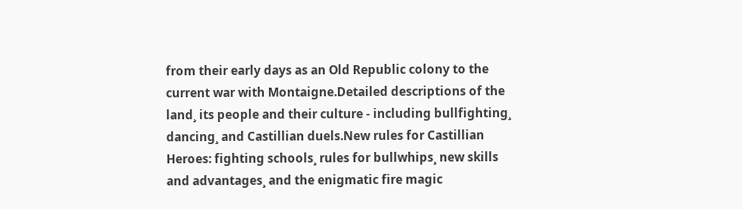from their early days as an Old Republic colony to the current war with Montaigne.Detailed descriptions of the land¸ its people and their culture - including bullfighting¸ dancing¸ and Castillian duels.New rules for Castillian Heroes: fighting schools¸ rules for bullwhips¸ new skills and advantages¸ and the enigmatic fire magic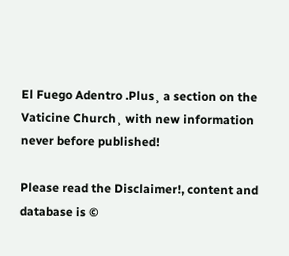El Fuego Adentro .Plus¸ a section on the Vaticine Church¸ with new information never before published!

Please read the Disclaimer!, content and database is ©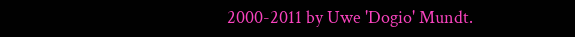2000-2011 by Uwe 'Dogio' Mundt.